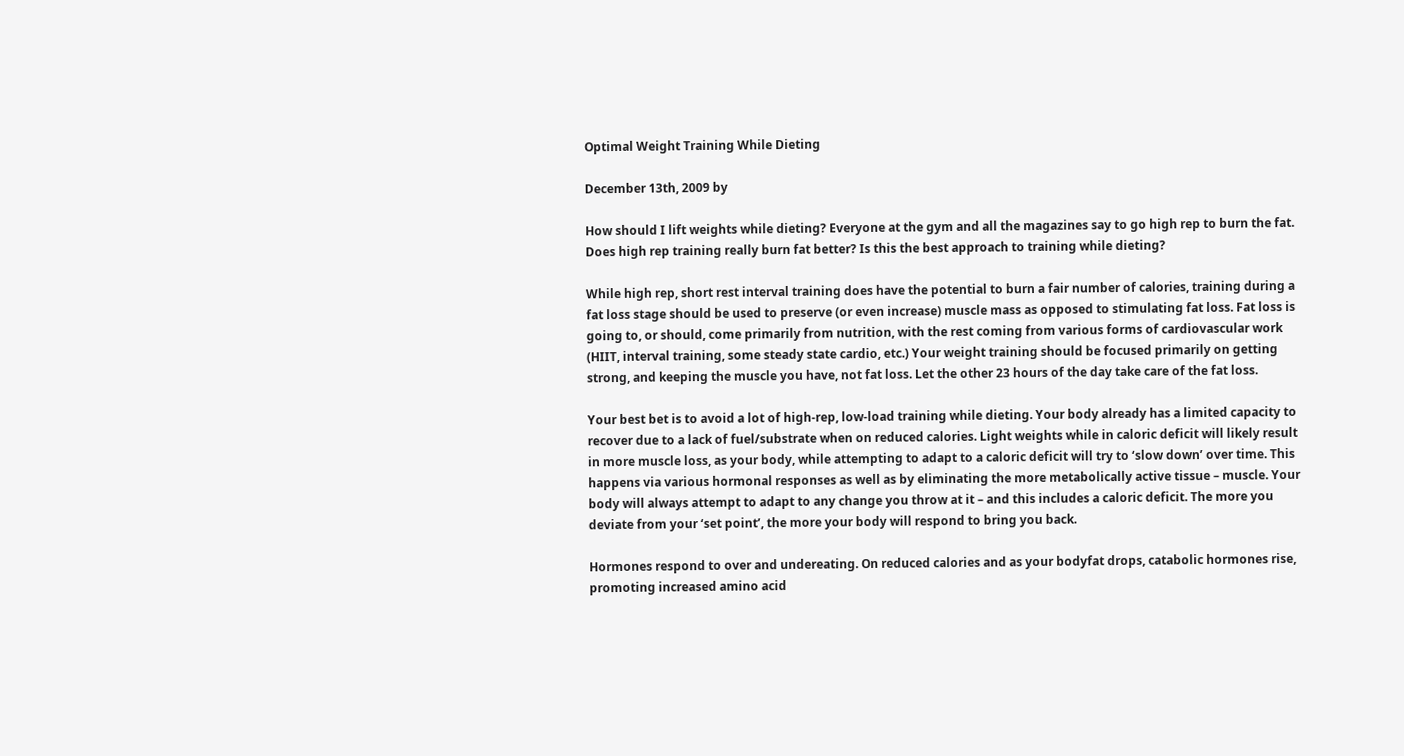Optimal Weight Training While Dieting

December 13th, 2009 by

How should I lift weights while dieting? Everyone at the gym and all the magazines say to go high rep to burn the fat. Does high rep training really burn fat better? Is this the best approach to training while dieting?

While high rep, short rest interval training does have the potential to burn a fair number of calories, training during a fat loss stage should be used to preserve (or even increase) muscle mass as opposed to stimulating fat loss. Fat loss is going to, or should, come primarily from nutrition, with the rest coming from various forms of cardiovascular work (HIIT, interval training, some steady state cardio, etc.) Your weight training should be focused primarily on getting strong, and keeping the muscle you have, not fat loss. Let the other 23 hours of the day take care of the fat loss.

Your best bet is to avoid a lot of high-rep, low-load training while dieting. Your body already has a limited capacity to recover due to a lack of fuel/substrate when on reduced calories. Light weights while in caloric deficit will likely result in more muscle loss, as your body, while attempting to adapt to a caloric deficit will try to ‘slow down’ over time. This happens via various hormonal responses as well as by eliminating the more metabolically active tissue – muscle. Your body will always attempt to adapt to any change you throw at it – and this includes a caloric deficit. The more you deviate from your ‘set point’, the more your body will respond to bring you back.

Hormones respond to over and undereating. On reduced calories and as your bodyfat drops, catabolic hormones rise, promoting increased amino acid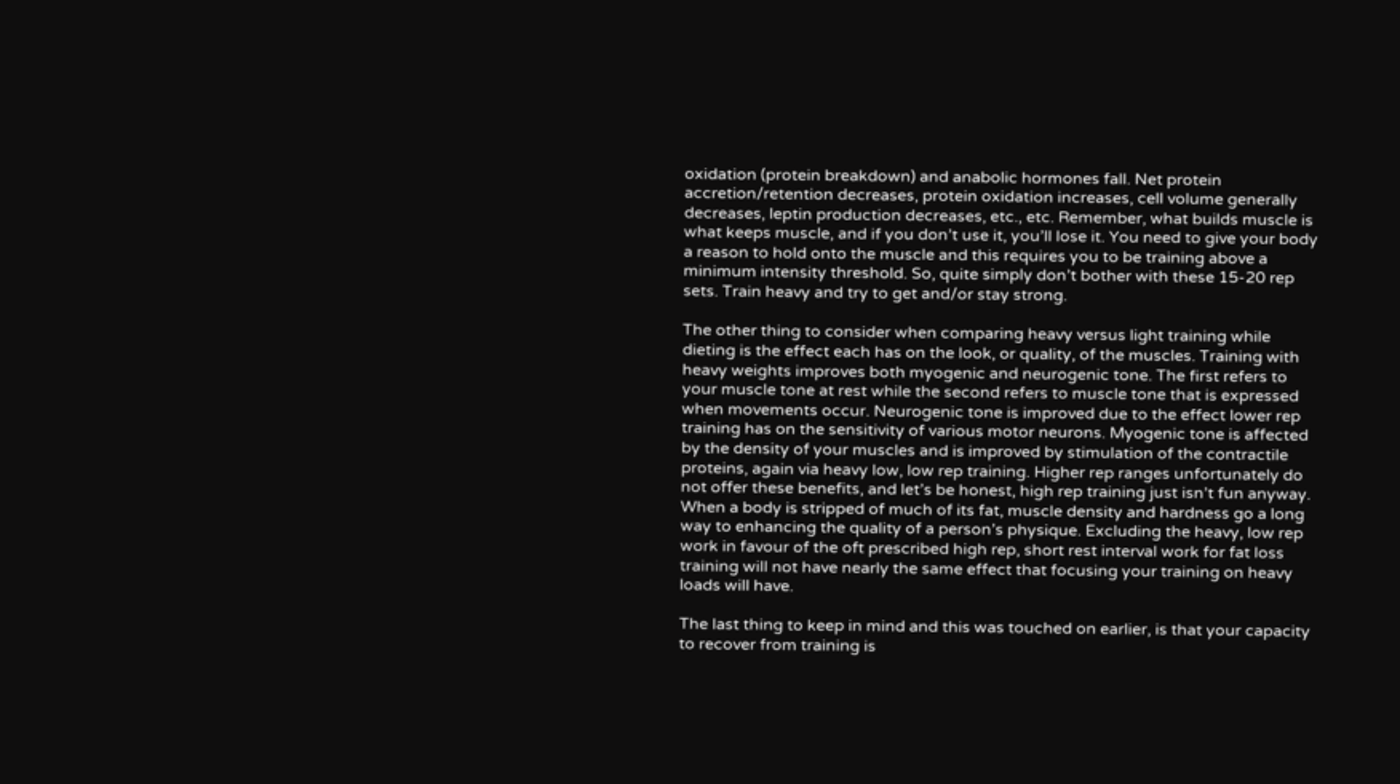oxidation (protein breakdown) and anabolic hormones fall. Net protein accretion/retention decreases, protein oxidation increases, cell volume generally decreases, leptin production decreases, etc., etc. Remember, what builds muscle is what keeps muscle, and if you don’t use it, you’ll lose it. You need to give your body a reason to hold onto the muscle and this requires you to be training above a minimum intensity threshold. So, quite simply don’t bother with these 15-20 rep sets. Train heavy and try to get and/or stay strong.

The other thing to consider when comparing heavy versus light training while dieting is the effect each has on the look, or quality, of the muscles. Training with heavy weights improves both myogenic and neurogenic tone. The first refers to your muscle tone at rest while the second refers to muscle tone that is expressed when movements occur. Neurogenic tone is improved due to the effect lower rep training has on the sensitivity of various motor neurons. Myogenic tone is affected by the density of your muscles and is improved by stimulation of the contractile proteins, again via heavy low, low rep training. Higher rep ranges unfortunately do not offer these benefits, and let’s be honest, high rep training just isn’t fun anyway. When a body is stripped of much of its fat, muscle density and hardness go a long way to enhancing the quality of a person’s physique. Excluding the heavy, low rep work in favour of the oft prescribed high rep, short rest interval work for fat loss training will not have nearly the same effect that focusing your training on heavy loads will have.

The last thing to keep in mind and this was touched on earlier, is that your capacity to recover from training is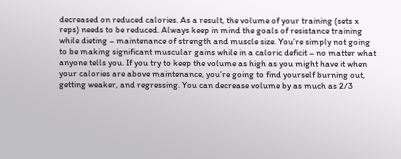decreased on reduced calories. As a result, the volume of your training (sets x reps) needs to be reduced. Always keep in mind the goals of resistance training while dieting – maintenance of strength and muscle size. You’re simply not going to be making significant muscular gains while in a caloric deficit – no matter what anyone tells you. If you try to keep the volume as high as you might have it when your calories are above maintenance, you’re going to find yourself burning out, getting weaker, and regressing. You can decrease volume by as much as 2/3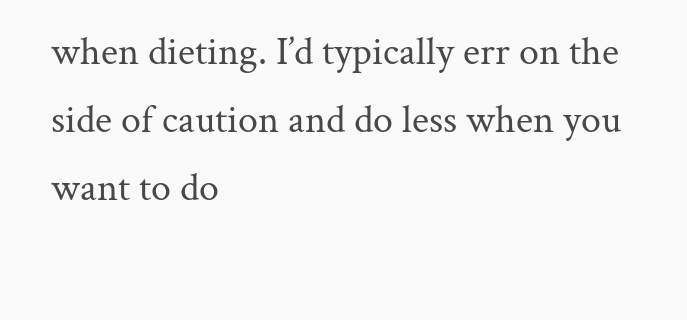when dieting. I’d typically err on the side of caution and do less when you want to do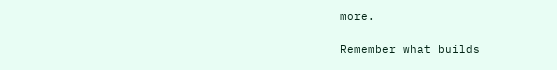more.

Remember what builds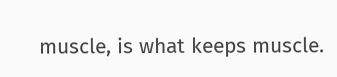muscle, is what keeps muscle.